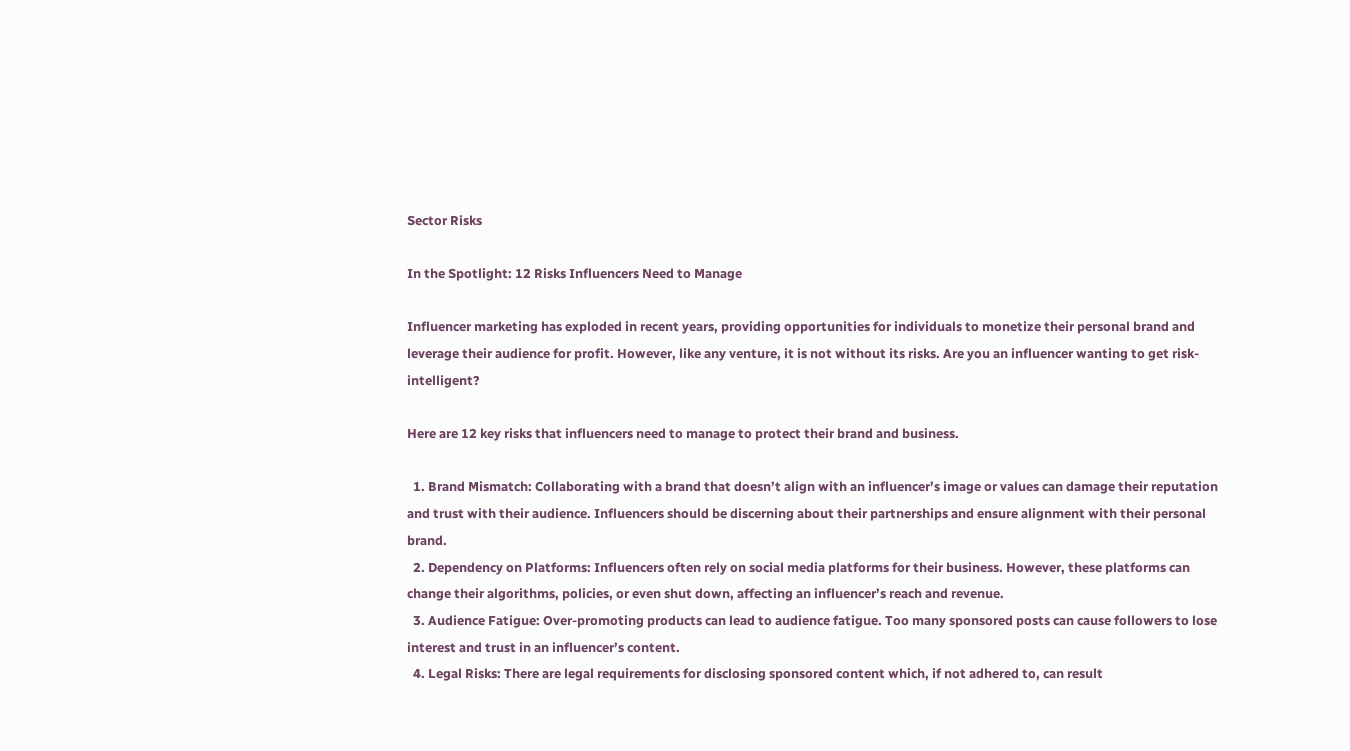Sector Risks

In the Spotlight: 12 Risks Influencers Need to Manage

Influencer marketing has exploded in recent years, providing opportunities for individuals to monetize their personal brand and leverage their audience for profit. However, like any venture, it is not without its risks. Are you an influencer wanting to get risk-intelligent?

Here are 12 key risks that influencers need to manage to protect their brand and business.

  1. Brand Mismatch: Collaborating with a brand that doesn’t align with an influencer’s image or values can damage their reputation and trust with their audience. Influencers should be discerning about their partnerships and ensure alignment with their personal brand.
  2. Dependency on Platforms: Influencers often rely on social media platforms for their business. However, these platforms can change their algorithms, policies, or even shut down, affecting an influencer’s reach and revenue.
  3. Audience Fatigue: Over-promoting products can lead to audience fatigue. Too many sponsored posts can cause followers to lose interest and trust in an influencer’s content.
  4. Legal Risks: There are legal requirements for disclosing sponsored content which, if not adhered to, can result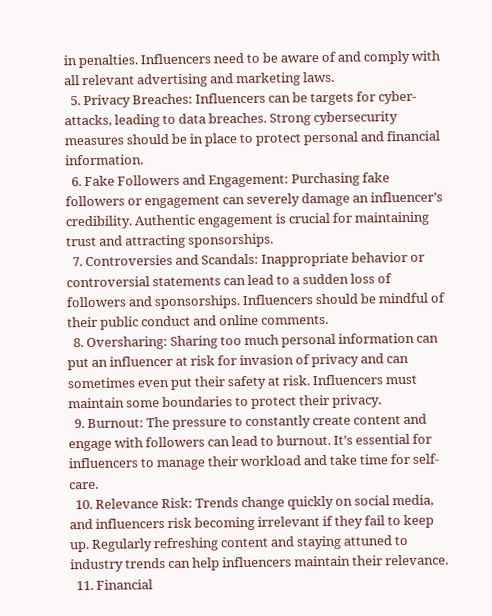in penalties. Influencers need to be aware of and comply with all relevant advertising and marketing laws.
  5. Privacy Breaches: Influencers can be targets for cyber-attacks, leading to data breaches. Strong cybersecurity measures should be in place to protect personal and financial information.
  6. Fake Followers and Engagement: Purchasing fake followers or engagement can severely damage an influencer’s credibility. Authentic engagement is crucial for maintaining trust and attracting sponsorships.
  7. Controversies and Scandals: Inappropriate behavior or controversial statements can lead to a sudden loss of followers and sponsorships. Influencers should be mindful of their public conduct and online comments.
  8. Oversharing: Sharing too much personal information can put an influencer at risk for invasion of privacy and can sometimes even put their safety at risk. Influencers must maintain some boundaries to protect their privacy.
  9. Burnout: The pressure to constantly create content and engage with followers can lead to burnout. It’s essential for influencers to manage their workload and take time for self-care.
  10. Relevance Risk: Trends change quickly on social media, and influencers risk becoming irrelevant if they fail to keep up. Regularly refreshing content and staying attuned to industry trends can help influencers maintain their relevance.
  11. Financial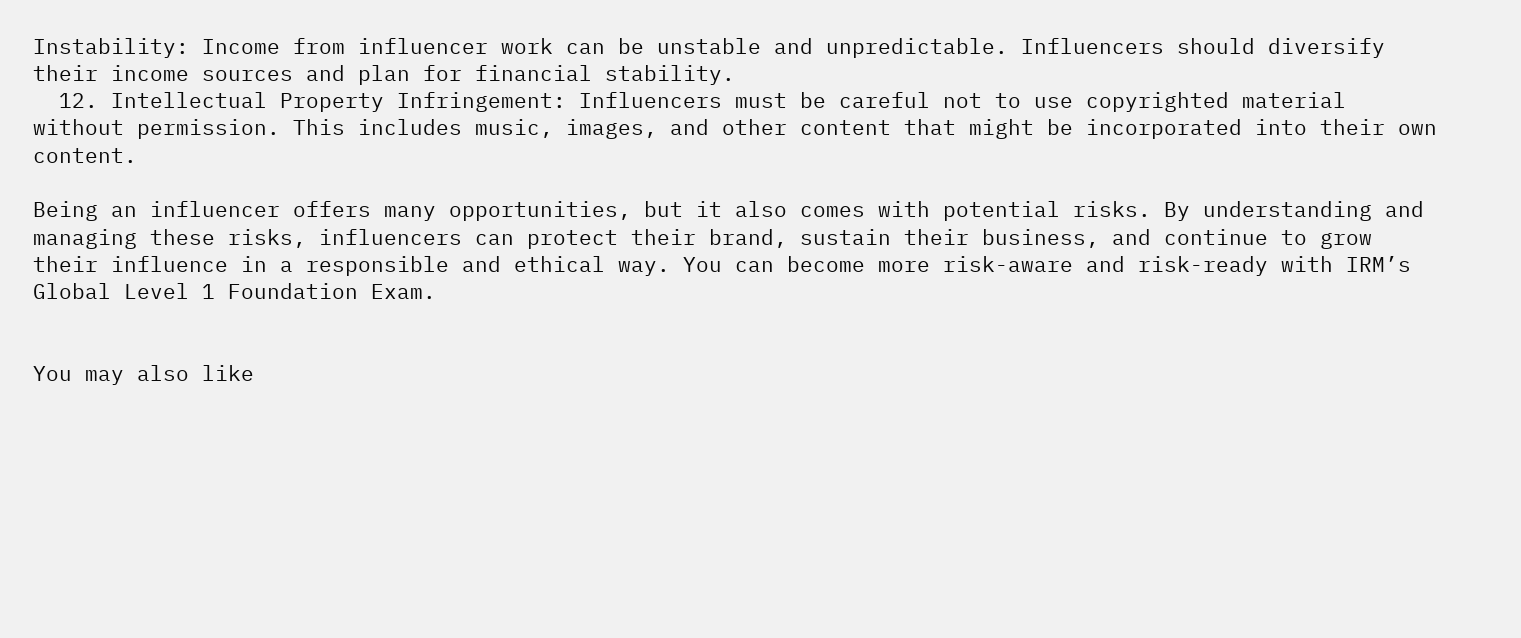Instability: Income from influencer work can be unstable and unpredictable. Influencers should diversify their income sources and plan for financial stability.
  12. Intellectual Property Infringement: Influencers must be careful not to use copyrighted material without permission. This includes music, images, and other content that might be incorporated into their own content.

Being an influencer offers many opportunities, but it also comes with potential risks. By understanding and managing these risks, influencers can protect their brand, sustain their business, and continue to grow their influence in a responsible and ethical way. You can become more risk-aware and risk-ready with IRM’s Global Level 1 Foundation Exam.


You may also like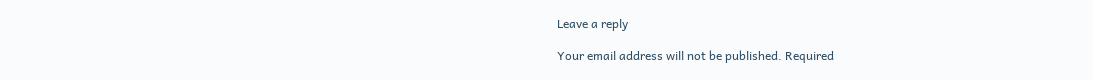Leave a reply

Your email address will not be published. Required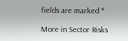fields are marked *

More in Sector Risks